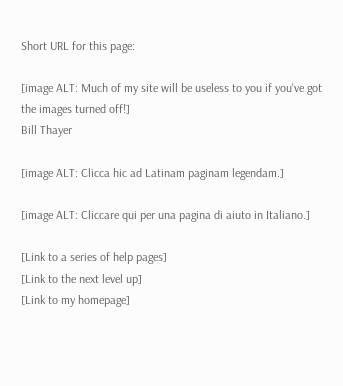Short URL for this page:

[image ALT: Much of my site will be useless to you if you've got the images turned off!]
Bill Thayer

[image ALT: Clicca hic ad Latinam paginam legendam.]

[image ALT: Cliccare qui per una pagina di aiuto in Italiano.]

[Link to a series of help pages]
[Link to the next level up]
[Link to my homepage]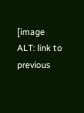[image ALT: link to previous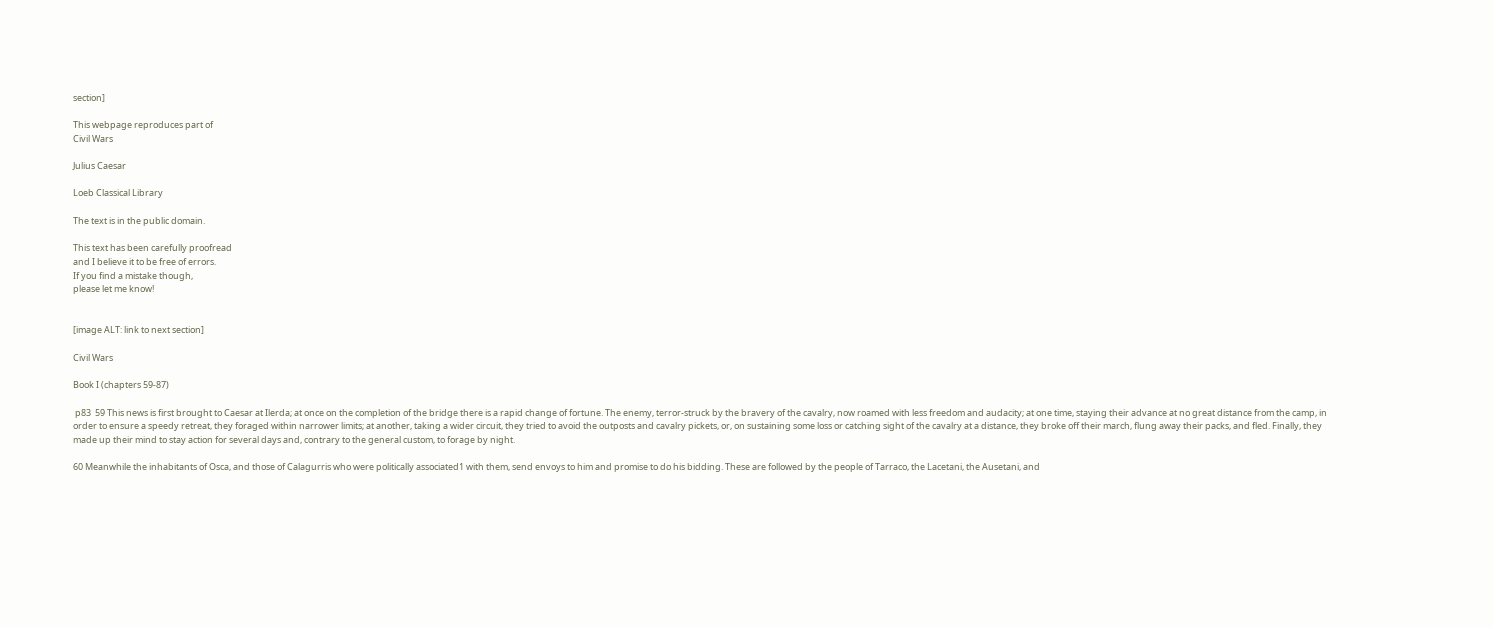section]

This webpage reproduces part of
Civil Wars

Julius Caesar

Loeb Classical Library

The text is in the public domain.

This text has been carefully proofread
and I believe it to be free of errors.
If you find a mistake though,
please let me know!


[image ALT: link to next section]

Civil Wars

Book I (chapters 59‑87)

 p83  59 This news is first brought to Caesar at Ilerda; at once on the completion of the bridge there is a rapid change of fortune. The enemy, terror-struck by the bravery of the cavalry, now roamed with less freedom and audacity; at one time, staying their advance at no great distance from the camp, in order to ensure a speedy retreat, they foraged within narrower limits; at another, taking a wider circuit, they tried to avoid the outposts and cavalry pickets, or, on sustaining some loss or catching sight of the cavalry at a distance, they broke off their march, flung away their packs, and fled. Finally, they made up their mind to stay action for several days and, contrary to the general custom, to forage by night.

60 Meanwhile the inhabitants of Osca, and those of Calagurris who were politically associated1 with them, send envoys to him and promise to do his bidding. These are followed by the people of Tarraco, the Lacetani, the Ausetani, and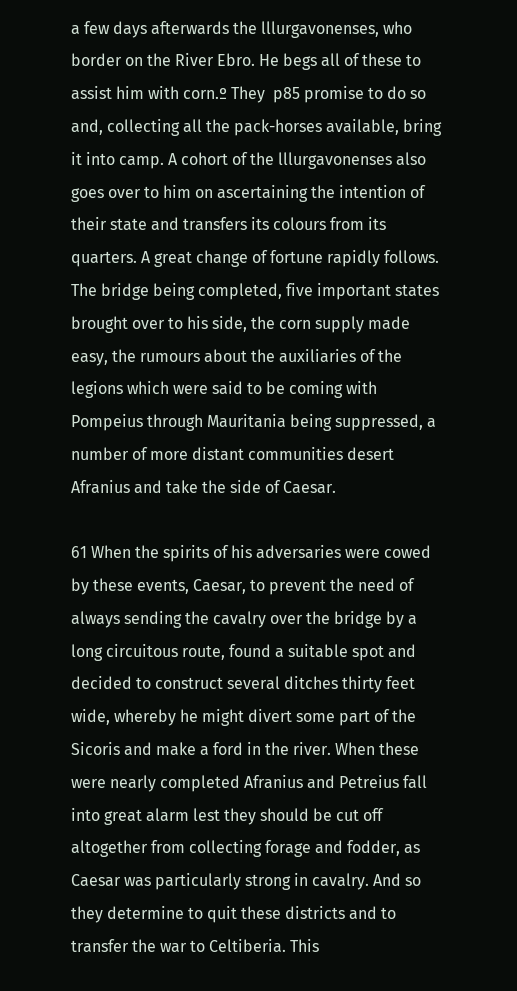a few days afterwards the lllurgavonenses, who border on the River Ebro. He begs all of these to assist him with corn.º They  p85 promise to do so and, collecting all the pack-horses available, bring it into camp. A cohort of the lllurgavonenses also goes over to him on ascertaining the intention of their state and transfers its colours from its quarters. A great change of fortune rapidly follows. The bridge being completed, five important states brought over to his side, the corn supply made easy, the rumours about the auxiliaries of the legions which were said to be coming with Pompeius through Mauritania being suppressed, a number of more distant communities desert Afranius and take the side of Caesar.

61 When the spirits of his adversaries were cowed by these events, Caesar, to prevent the need of always sending the cavalry over the bridge by a long circuitous route, found a suitable spot and decided to construct several ditches thirty feet wide, whereby he might divert some part of the Sicoris and make a ford in the river. When these were nearly completed Afranius and Petreius fall into great alarm lest they should be cut off altogether from collecting forage and fodder, as Caesar was particularly strong in cavalry. And so they determine to quit these districts and to transfer the war to Celtiberia. This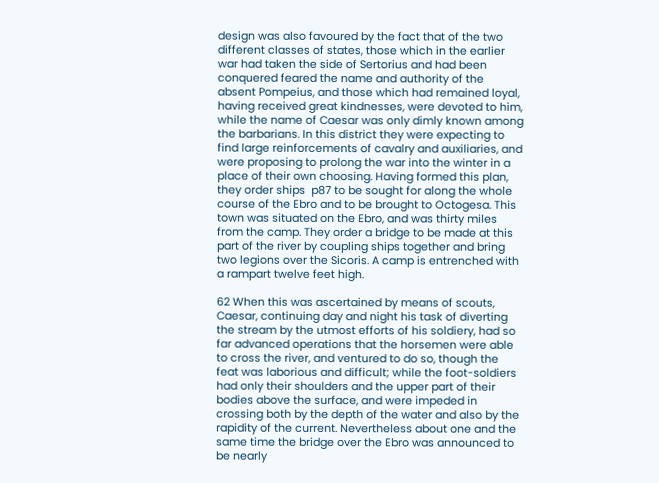design was also favoured by the fact that of the two different classes of states, those which in the earlier war had taken the side of Sertorius and had been conquered feared the name and authority of the absent Pompeius, and those which had remained loyal, having received great kindnesses, were devoted to him, while the name of Caesar was only dimly known among the barbarians. In this district they were expecting to find large reinforcements of cavalry and auxiliaries, and were proposing to prolong the war into the winter in a place of their own choosing. Having formed this plan, they order ships  p87 to be sought for along the whole course of the Ebro and to be brought to Octogesa. This town was situated on the Ebro, and was thirty miles from the camp. They order a bridge to be made at this part of the river by coupling ships together and bring two legions over the Sicoris. A camp is entrenched with a rampart twelve feet high.

62 When this was ascertained by means of scouts, Caesar, continuing day and night his task of diverting the stream by the utmost efforts of his soldiery, had so far advanced operations that the horsemen were able to cross the river, and ventured to do so, though the feat was laborious and difficult; while the foot-soldiers had only their shoulders and the upper part of their bodies above the surface, and were impeded in crossing both by the depth of the water and also by the rapidity of the current. Nevertheless about one and the same time the bridge over the Ebro was announced to be nearly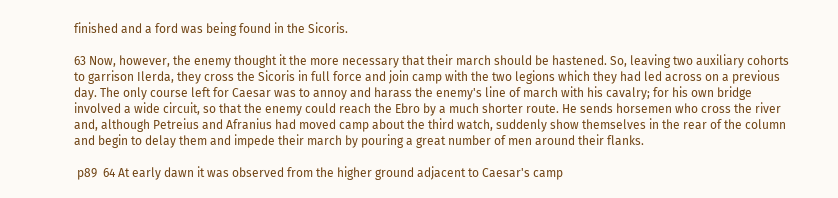finished and a ford was being found in the Sicoris.

63 Now, however, the enemy thought it the more necessary that their march should be hastened. So, leaving two auxiliary cohorts to garrison Ilerda, they cross the Sicoris in full force and join camp with the two legions which they had led across on a previous day. The only course left for Caesar was to annoy and harass the enemy's line of march with his cavalry; for his own bridge involved a wide circuit, so that the enemy could reach the Ebro by a much shorter route. He sends horsemen who cross the river and, although Petreius and Afranius had moved camp about the third watch, suddenly show themselves in the rear of the column and begin to delay them and impede their march by pouring a great number of men around their flanks.

 p89  64 At early dawn it was observed from the higher ground adjacent to Caesar's camp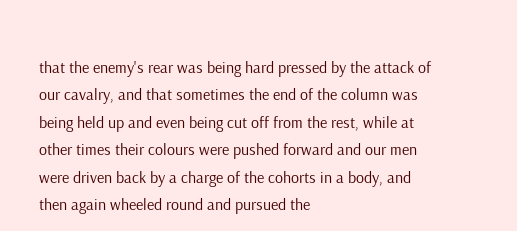that the enemy's rear was being hard pressed by the attack of our cavalry, and that sometimes the end of the column was being held up and even being cut off from the rest, while at other times their colours were pushed forward and our men were driven back by a charge of the cohorts in a body, and then again wheeled round and pursued the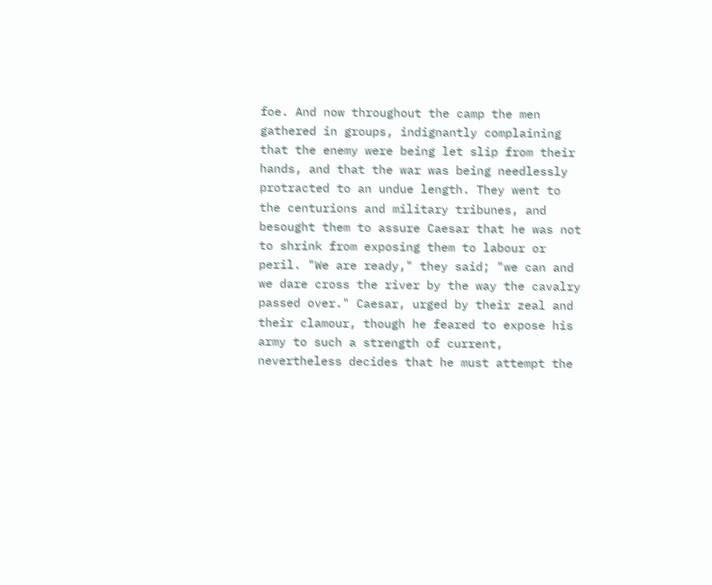foe. And now throughout the camp the men gathered in groups, indignantly complaining that the enemy were being let slip from their hands, and that the war was being needlessly protracted to an undue length. They went to the centurions and military tribunes, and besought them to assure Caesar that he was not to shrink from exposing them to labour or peril. "We are ready," they said; "we can and we dare cross the river by the way the cavalry passed over." Caesar, urged by their zeal and their clamour, though he feared to expose his army to such a strength of current, nevertheless decides that he must attempt the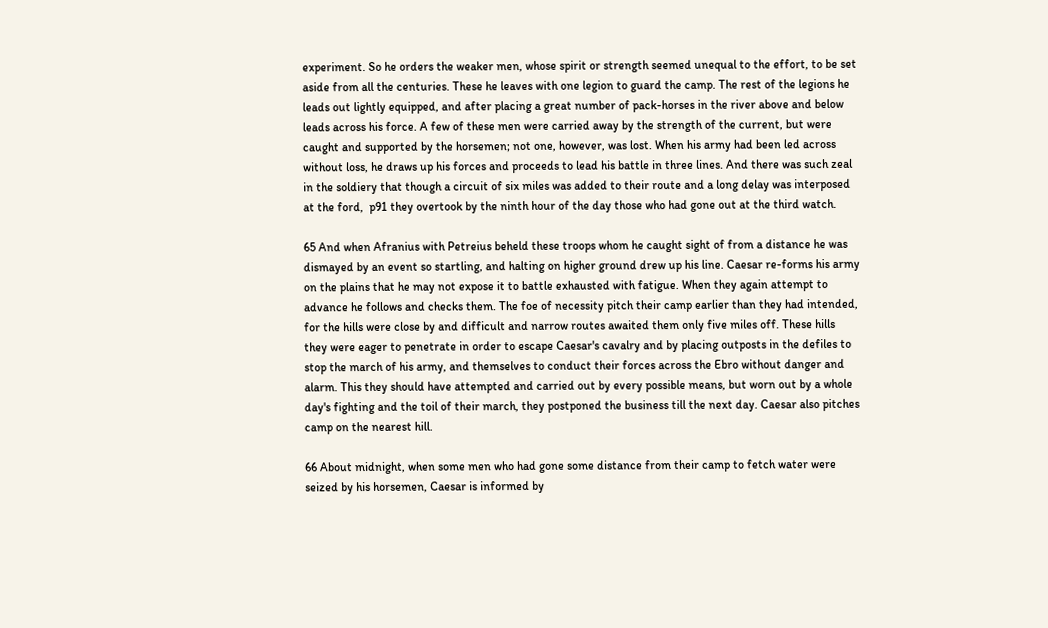experiment. So he orders the weaker men, whose spirit or strength seemed unequal to the effort, to be set aside from all the centuries. These he leaves with one legion to guard the camp. The rest of the legions he leads out lightly equipped, and after placing a great number of pack-horses in the river above and below leads across his force. A few of these men were carried away by the strength of the current, but were caught and supported by the horsemen; not one, however, was lost. When his army had been led across without loss, he draws up his forces and proceeds to lead his battle in three lines. And there was such zeal in the soldiery that though a circuit of six miles was added to their route and a long delay was interposed at the ford,  p91 they overtook by the ninth hour of the day those who had gone out at the third watch.

65 And when Afranius with Petreius beheld these troops whom he caught sight of from a distance he was dismayed by an event so startling, and halting on higher ground drew up his line. Caesar re-forms his army on the plains that he may not expose it to battle exhausted with fatigue. When they again attempt to advance he follows and checks them. The foe of necessity pitch their camp earlier than they had intended, for the hills were close by and difficult and narrow routes awaited them only five miles off. These hills they were eager to penetrate in order to escape Caesar's cavalry and by placing outposts in the defiles to stop the march of his army, and themselves to conduct their forces across the Ebro without danger and alarm. This they should have attempted and carried out by every possible means, but worn out by a whole day's fighting and the toil of their march, they postponed the business till the next day. Caesar also pitches camp on the nearest hill.

66 About midnight, when some men who had gone some distance from their camp to fetch water were seized by his horsemen, Caesar is informed by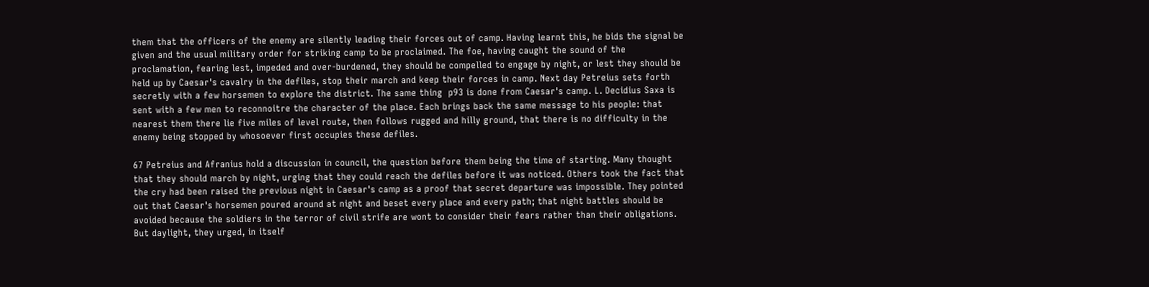them that the officers of the enemy are silently leading their forces out of camp. Having learnt this, he bids the signal be given and the usual military order for striking camp to be proclaimed. The foe, having caught the sound of the proclamation, fearing lest, impeded and over-burdened, they should be compelled to engage by night, or lest they should be held up by Caesar's cavalry in the defiles, stop their march and keep their forces in camp. Next day Petreius sets forth secretly with a few horsemen to explore the district. The same thing  p93 is done from Caesar's camp. L. Decidius Saxa is sent with a few men to reconnoitre the character of the place. Each brings back the same message to his people: that nearest them there lie five miles of level route, then follows rugged and hilly ground, that there is no difficulty in the enemy being stopped by whosoever first occupies these defiles.

67 Petreius and Afranius hold a discussion in council, the question before them being the time of starting. Many thought that they should march by night, urging that they could reach the defiles before it was noticed. Others took the fact that the cry had been raised the previous night in Caesar's camp as a proof that secret departure was impossible. They pointed out that Caesar's horsemen poured around at night and beset every place and every path; that night battles should be avoided because the soldiers in the terror of civil strife are wont to consider their fears rather than their obligations. But daylight, they urged, in itself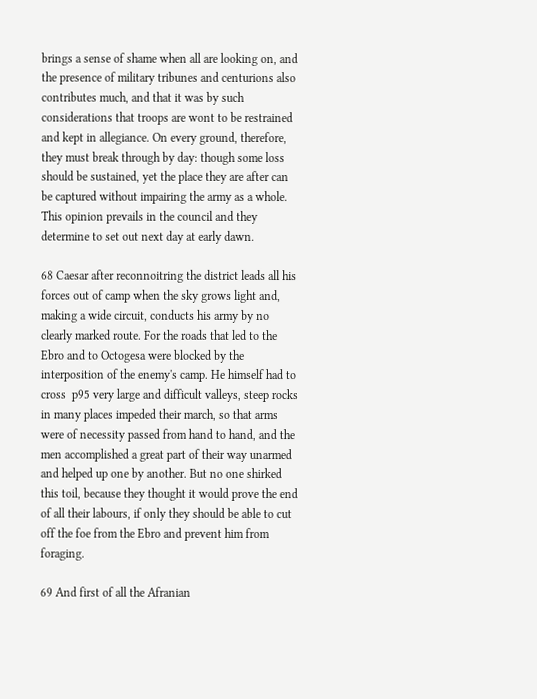brings a sense of shame when all are looking on, and the presence of military tribunes and centurions also contributes much, and that it was by such considerations that troops are wont to be restrained and kept in allegiance. On every ground, therefore, they must break through by day: though some loss should be sustained, yet the place they are after can be captured without impairing the army as a whole. This opinion prevails in the council and they determine to set out next day at early dawn.

68 Caesar after reconnoitring the district leads all his forces out of camp when the sky grows light and, making a wide circuit, conducts his army by no clearly marked route. For the roads that led to the Ebro and to Octogesa were blocked by the interposition of the enemy's camp. He himself had to cross  p95 very large and difficult valleys, steep rocks in many places impeded their march, so that arms were of necessity passed from hand to hand, and the men accomplished a great part of their way unarmed and helped up one by another. But no one shirked this toil, because they thought it would prove the end of all their labours, if only they should be able to cut off the foe from the Ebro and prevent him from foraging.

69 And first of all the Afranian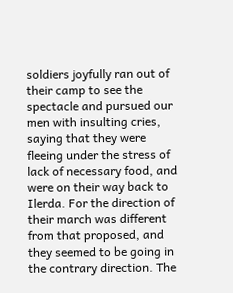soldiers joyfully ran out of their camp to see the spectacle and pursued our men with insulting cries, saying that they were fleeing under the stress of lack of necessary food, and were on their way back to Ilerda. For the direction of their march was different from that proposed, and they seemed to be going in the contrary direction. The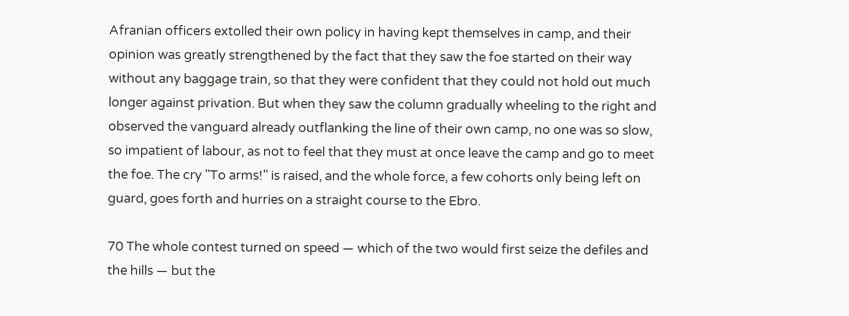Afranian officers extolled their own policy in having kept themselves in camp, and their opinion was greatly strengthened by the fact that they saw the foe started on their way without any baggage train, so that they were confident that they could not hold out much longer against privation. But when they saw the column gradually wheeling to the right and observed the vanguard already outflanking the line of their own camp, no one was so slow, so impatient of labour, as not to feel that they must at once leave the camp and go to meet the foe. The cry "To arms!" is raised, and the whole force, a few cohorts only being left on guard, goes forth and hurries on a straight course to the Ebro.

70 The whole contest turned on speed — which of the two would first seize the defiles and the hills — but the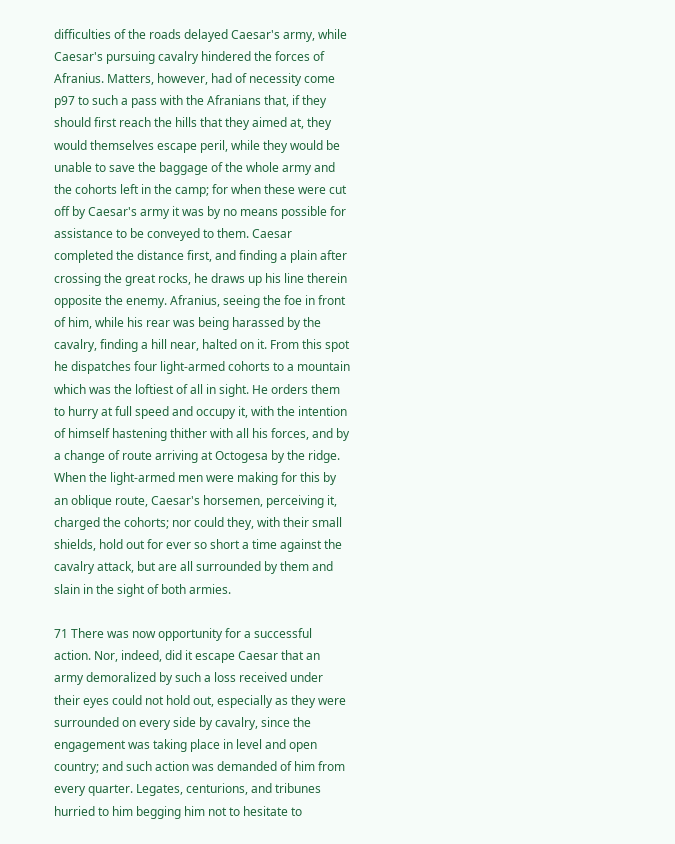difficulties of the roads delayed Caesar's army, while Caesar's pursuing cavalry hindered the forces of Afranius. Matters, however, had of necessity come  p97 to such a pass with the Afranians that, if they should first reach the hills that they aimed at, they would themselves escape peril, while they would be unable to save the baggage of the whole army and the cohorts left in the camp; for when these were cut off by Caesar's army it was by no means possible for assistance to be conveyed to them. Caesar completed the distance first, and finding a plain after crossing the great rocks, he draws up his line therein opposite the enemy. Afranius, seeing the foe in front of him, while his rear was being harassed by the cavalry, finding a hill near, halted on it. From this spot he dispatches four light-armed cohorts to a mountain which was the loftiest of all in sight. He orders them to hurry at full speed and occupy it, with the intention of himself hastening thither with all his forces, and by a change of route arriving at Octogesa by the ridge. When the light-armed men were making for this by an oblique route, Caesar's horsemen, perceiving it, charged the cohorts; nor could they, with their small shields, hold out for ever so short a time against the cavalry attack, but are all surrounded by them and slain in the sight of both armies.

71 There was now opportunity for a successful action. Nor, indeed, did it escape Caesar that an army demoralized by such a loss received under their eyes could not hold out, especially as they were surrounded on every side by cavalry, since the engagement was taking place in level and open country; and such action was demanded of him from every quarter. Legates, centurions, and tribunes hurried to him begging him not to hesitate to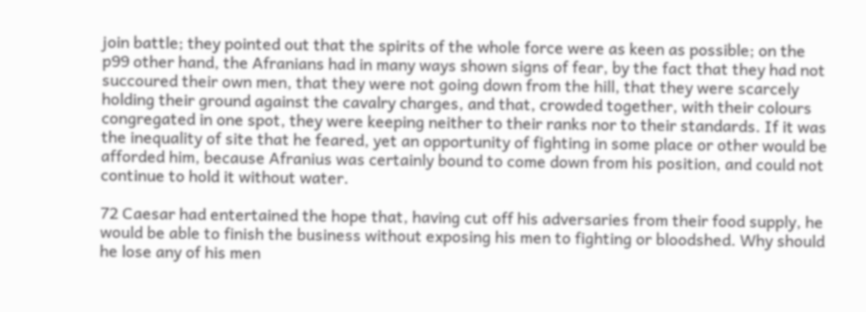join battle; they pointed out that the spirits of the whole force were as keen as possible; on the  p99 other hand, the Afranians had in many ways shown signs of fear, by the fact that they had not succoured their own men, that they were not going down from the hill, that they were scarcely holding their ground against the cavalry charges, and that, crowded together, with their colours congregated in one spot, they were keeping neither to their ranks nor to their standards. If it was the inequality of site that he feared, yet an opportunity of fighting in some place or other would be afforded him, because Afranius was certainly bound to come down from his position, and could not continue to hold it without water.

72 Caesar had entertained the hope that, having cut off his adversaries from their food supply, he would be able to finish the business without exposing his men to fighting or bloodshed. Why should he lose any of his men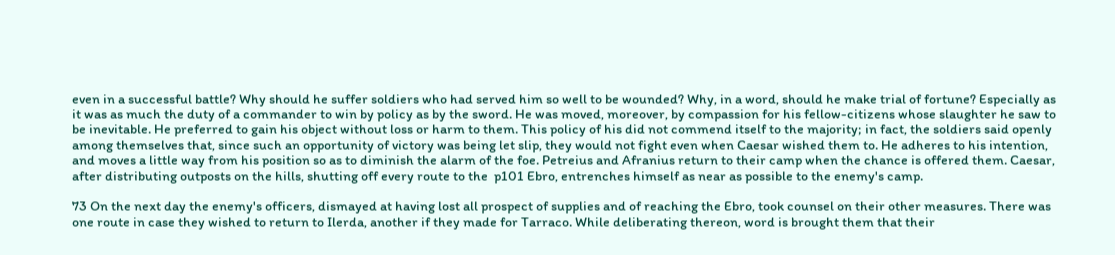even in a successful battle? Why should he suffer soldiers who had served him so well to be wounded? Why, in a word, should he make trial of fortune? Especially as it was as much the duty of a commander to win by policy as by the sword. He was moved, moreover, by compassion for his fellow-citizens whose slaughter he saw to be inevitable. He preferred to gain his object without loss or harm to them. This policy of his did not commend itself to the majority; in fact, the soldiers said openly among themselves that, since such an opportunity of victory was being let slip, they would not fight even when Caesar wished them to. He adheres to his intention, and moves a little way from his position so as to diminish the alarm of the foe. Petreius and Afranius return to their camp when the chance is offered them. Caesar, after distributing outposts on the hills, shutting off every route to the  p101 Ebro, entrenches himself as near as possible to the enemy's camp.

73 On the next day the enemy's officers, dismayed at having lost all prospect of supplies and of reaching the Ebro, took counsel on their other measures. There was one route in case they wished to return to Ilerda, another if they made for Tarraco. While deliberating thereon, word is brought them that their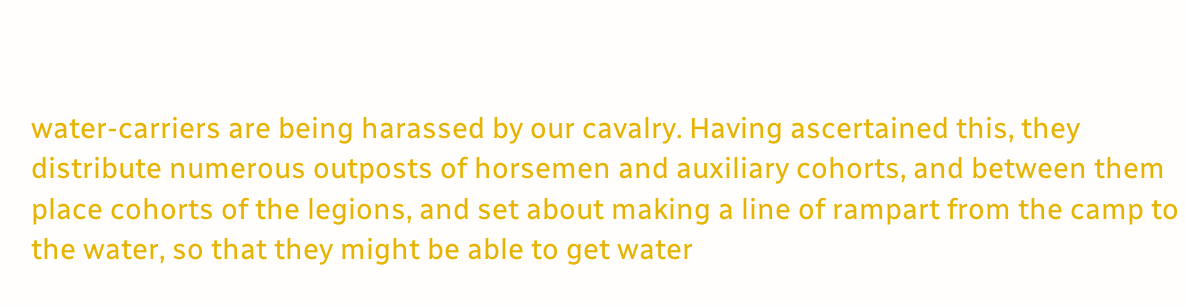water-carriers are being harassed by our cavalry. Having ascertained this, they distribute numerous outposts of horsemen and auxiliary cohorts, and between them place cohorts of the legions, and set about making a line of rampart from the camp to the water, so that they might be able to get water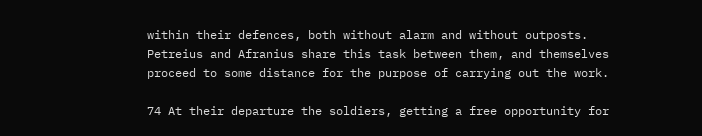within their defences, both without alarm and without outposts. Petreius and Afranius share this task between them, and themselves proceed to some distance for the purpose of carrying out the work.

74 At their departure the soldiers, getting a free opportunity for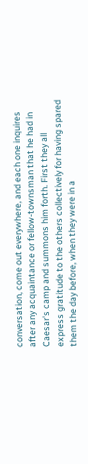conversation, come out everywhere, and each one inquires after any acquaintance or fellow-townsman that he had in Caesar's camp and summons him forth. First they all express gratitude to the others collectively for having spared them the day before, when they were in a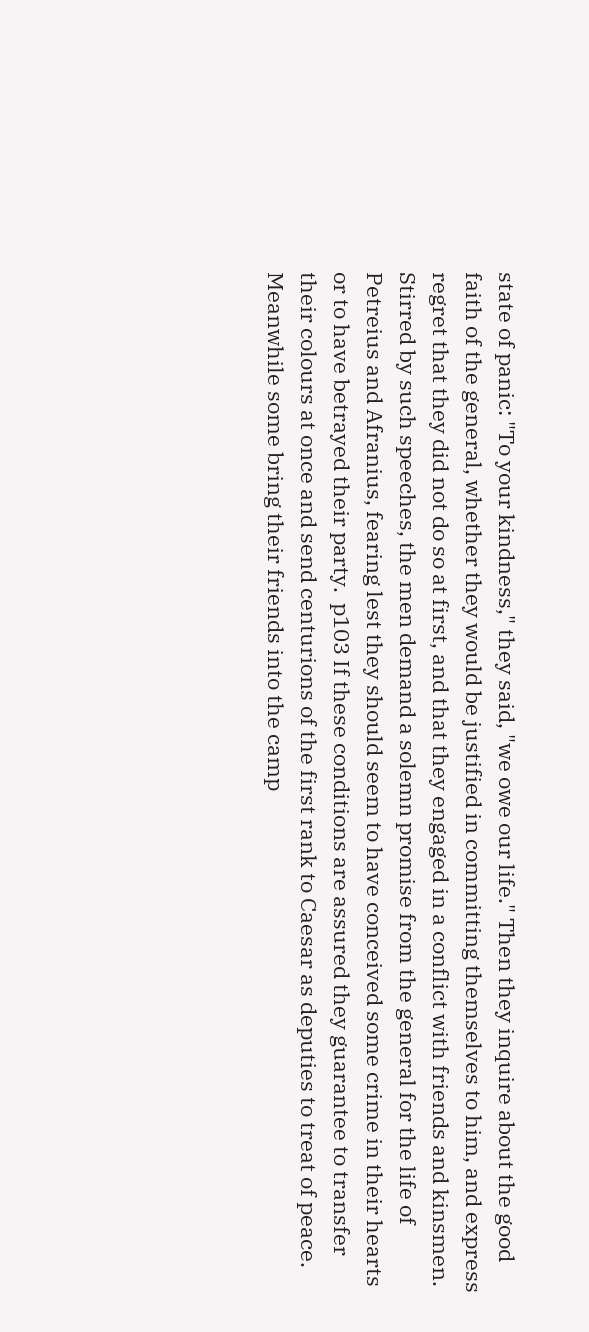state of panic: "To your kindness," they said, "we owe our life." Then they inquire about the good faith of the general, whether they would be justified in committing themselves to him, and express regret that they did not do so at first, and that they engaged in a conflict with friends and kinsmen. Stirred by such speeches, the men demand a solemn promise from the general for the life of Petreius and Afranius, fearing lest they should seem to have conceived some crime in their hearts or to have betrayed their party.  p103 If these conditions are assured they guarantee to transfer their colours at once and send centurions of the first rank to Caesar as deputies to treat of peace. Meanwhile some bring their friends into the camp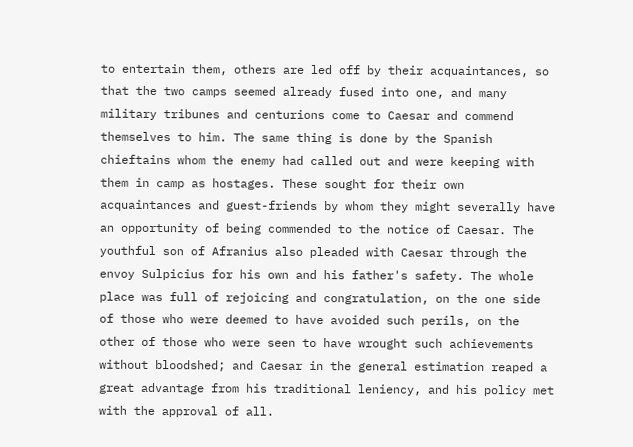to entertain them, others are led off by their acquaintances, so that the two camps seemed already fused into one, and many military tribunes and centurions come to Caesar and commend themselves to him. The same thing is done by the Spanish chieftains whom the enemy had called out and were keeping with them in camp as hostages. These sought for their own acquaintances and guest-friends by whom they might severally have an opportunity of being commended to the notice of Caesar. The youthful son of Afranius also pleaded with Caesar through the envoy Sulpicius for his own and his father's safety. The whole place was full of rejoicing and congratulation, on the one side of those who were deemed to have avoided such perils, on the other of those who were seen to have wrought such achievements without bloodshed; and Caesar in the general estimation reaped a great advantage from his traditional leniency, and his policy met with the approval of all.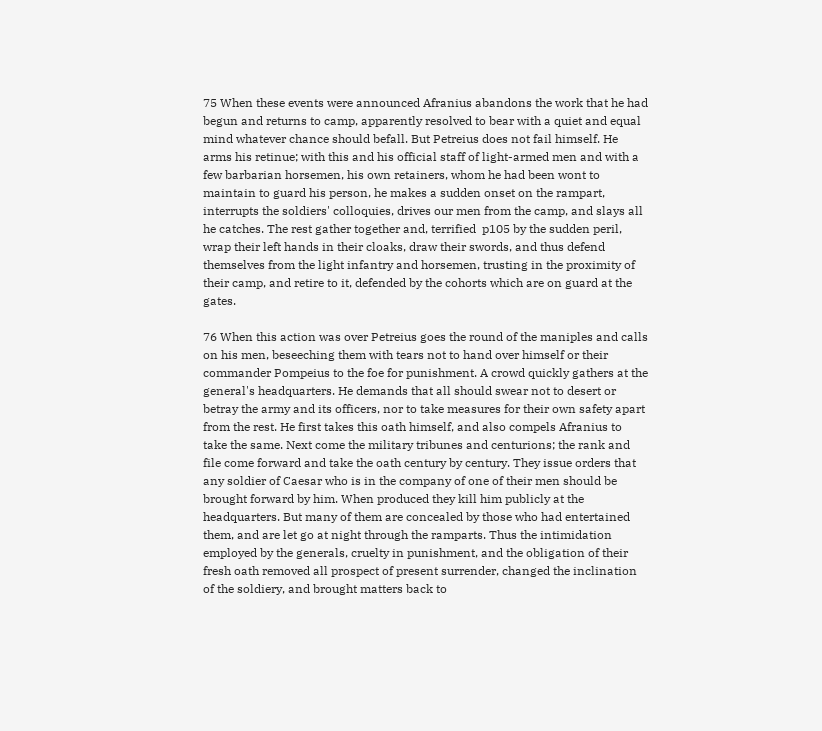75 When these events were announced Afranius abandons the work that he had begun and returns to camp, apparently resolved to bear with a quiet and equal mind whatever chance should befall. But Petreius does not fail himself. He arms his retinue; with this and his official staff of light-armed men and with a few barbarian horsemen, his own retainers, whom he had been wont to maintain to guard his person, he makes a sudden onset on the rampart, interrupts the soldiers' colloquies, drives our men from the camp, and slays all he catches. The rest gather together and, terrified  p105 by the sudden peril, wrap their left hands in their cloaks, draw their swords, and thus defend themselves from the light infantry and horsemen, trusting in the proximity of their camp, and retire to it, defended by the cohorts which are on guard at the gates.

76 When this action was over Petreius goes the round of the maniples and calls on his men, beseeching them with tears not to hand over himself or their commander Pompeius to the foe for punishment. A crowd quickly gathers at the general's headquarters. He demands that all should swear not to desert or betray the army and its officers, nor to take measures for their own safety apart from the rest. He first takes this oath himself, and also compels Afranius to take the same. Next come the military tribunes and centurions; the rank and file come forward and take the oath century by century. They issue orders that any soldier of Caesar who is in the company of one of their men should be brought forward by him. When produced they kill him publicly at the headquarters. But many of them are concealed by those who had entertained them, and are let go at night through the ramparts. Thus the intimidation employed by the generals, cruelty in punishment, and the obligation of their fresh oath removed all prospect of present surrender, changed the inclination of the soldiery, and brought matters back to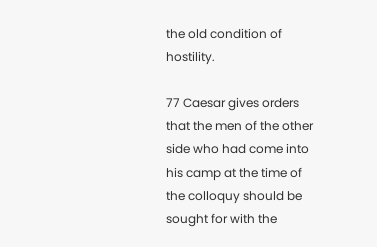the old condition of hostility.

77 Caesar gives orders that the men of the other side who had come into his camp at the time of the colloquy should be sought for with the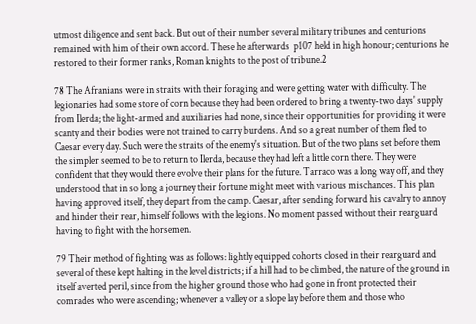utmost diligence and sent back. But out of their number several military tribunes and centurions remained with him of their own accord. These he afterwards  p107 held in high honour; centurions he restored to their former ranks, Roman knights to the post of tribune.2

78 The Afranians were in straits with their foraging and were getting water with difficulty. The legionaries had some store of corn because they had been ordered to bring a twenty-two days' supply from Ilerda; the light-armed and auxiliaries had none, since their opportunities for providing it were scanty and their bodies were not trained to carry burdens. And so a great number of them fled to Caesar every day. Such were the straits of the enemy's situation. But of the two plans set before them the simpler seemed to be to return to Ilerda, because they had left a little corn there. They were confident that they would there evolve their plans for the future. Tarraco was a long way off, and they understood that in so long a journey their fortune might meet with various mischances. This plan having approved itself, they depart from the camp. Caesar, after sending forward his cavalry to annoy and hinder their rear, himself follows with the legions. No moment passed without their rearguard having to fight with the horsemen.

79 Their method of fighting was as follows: lightly equipped cohorts closed in their rearguard and several of these kept halting in the level districts; if a hill had to be climbed, the nature of the ground in itself averted peril, since from the higher ground those who had gone in front protected their comrades who were ascending; whenever a valley or a slope lay before them and those who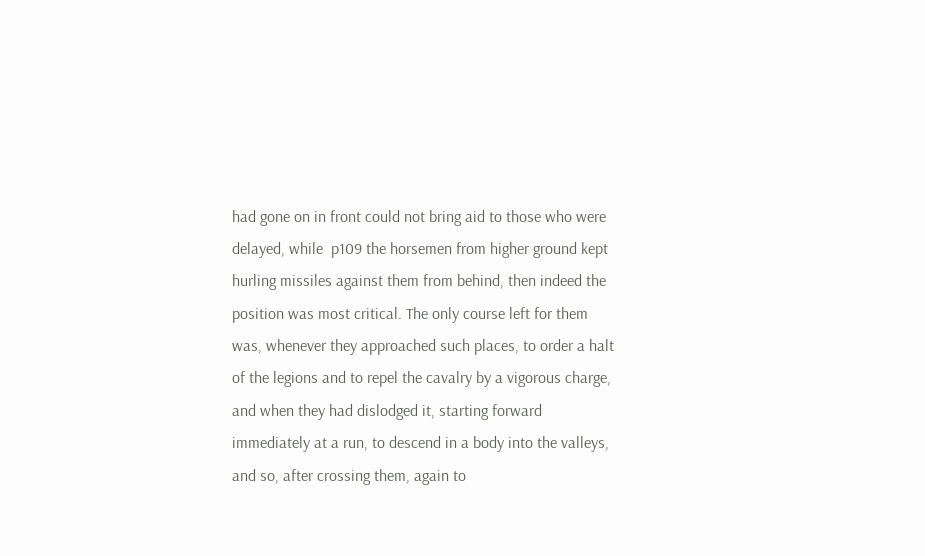had gone on in front could not bring aid to those who were delayed, while  p109 the horsemen from higher ground kept hurling missiles against them from behind, then indeed the position was most critical. The only course left for them was, whenever they approached such places, to order a halt of the legions and to repel the cavalry by a vigorous charge, and when they had dislodged it, starting forward immediately at a run, to descend in a body into the valleys, and so, after crossing them, again to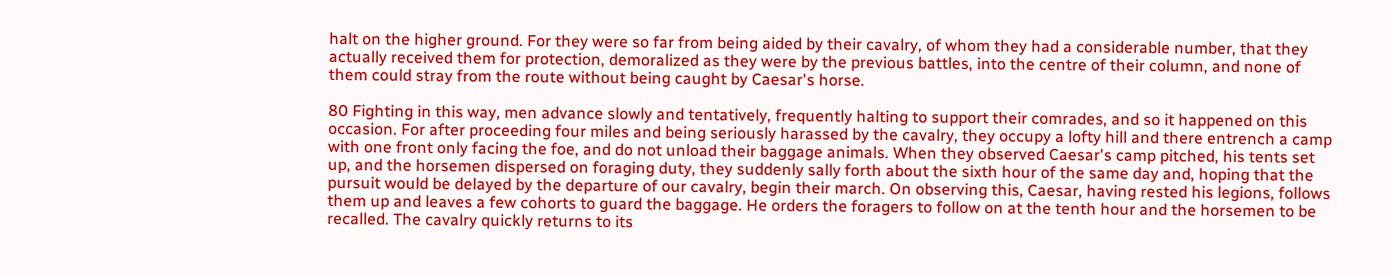halt on the higher ground. For they were so far from being aided by their cavalry, of whom they had a considerable number, that they actually received them for protection, demoralized as they were by the previous battles, into the centre of their column, and none of them could stray from the route without being caught by Caesar's horse.

80 Fighting in this way, men advance slowly and tentatively, frequently halting to support their comrades, and so it happened on this occasion. For after proceeding four miles and being seriously harassed by the cavalry, they occupy a lofty hill and there entrench a camp with one front only facing the foe, and do not unload their baggage animals. When they observed Caesar's camp pitched, his tents set up, and the horsemen dispersed on foraging duty, they suddenly sally forth about the sixth hour of the same day and, hoping that the pursuit would be delayed by the departure of our cavalry, begin their march. On observing this, Caesar, having rested his legions, follows them up and leaves a few cohorts to guard the baggage. He orders the foragers to follow on at the tenth hour and the horsemen to be recalled. The cavalry quickly returns to its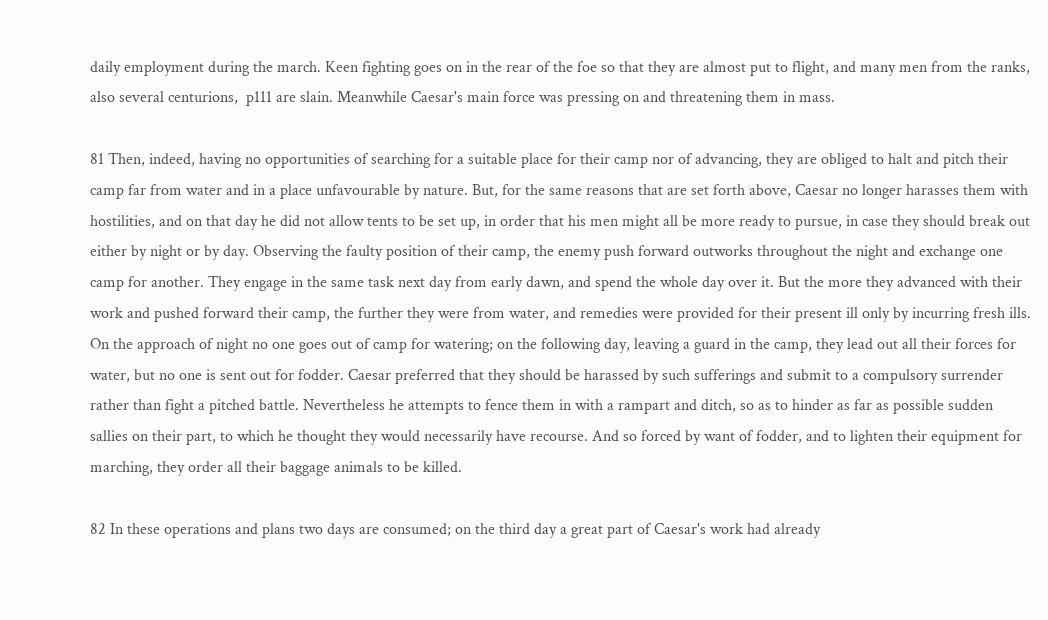daily employment during the march. Keen fighting goes on in the rear of the foe so that they are almost put to flight, and many men from the ranks, also several centurions,  p111 are slain. Meanwhile Caesar's main force was pressing on and threatening them in mass.

81 Then, indeed, having no opportunities of searching for a suitable place for their camp nor of advancing, they are obliged to halt and pitch their camp far from water and in a place unfavourable by nature. But, for the same reasons that are set forth above, Caesar no longer harasses them with hostilities, and on that day he did not allow tents to be set up, in order that his men might all be more ready to pursue, in case they should break out either by night or by day. Observing the faulty position of their camp, the enemy push forward outworks throughout the night and exchange one camp for another. They engage in the same task next day from early dawn, and spend the whole day over it. But the more they advanced with their work and pushed forward their camp, the further they were from water, and remedies were provided for their present ill only by incurring fresh ills. On the approach of night no one goes out of camp for watering; on the following day, leaving a guard in the camp, they lead out all their forces for water, but no one is sent out for fodder. Caesar preferred that they should be harassed by such sufferings and submit to a compulsory surrender rather than fight a pitched battle. Nevertheless he attempts to fence them in with a rampart and ditch, so as to hinder as far as possible sudden sallies on their part, to which he thought they would necessarily have recourse. And so forced by want of fodder, and to lighten their equipment for marching, they order all their baggage animals to be killed.

82 In these operations and plans two days are consumed; on the third day a great part of Caesar's work had already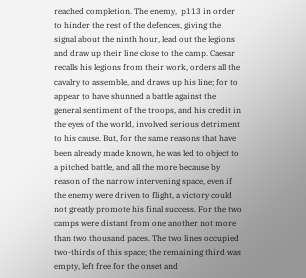reached completion. The enemy,  p113 in order to hinder the rest of the defences, giving the signal about the ninth hour, lead out the legions and draw up their line close to the camp. Caesar recalls his legions from their work, orders all the cavalry to assemble, and draws up his line; for to appear to have shunned a battle against the general sentiment of the troops, and his credit in the eyes of the world, involved serious detriment to his cause. But, for the same reasons that have been already made known, he was led to object to a pitched battle, and all the more because by reason of the narrow intervening space, even if the enemy were driven to flight, a victory could not greatly promote his final success. For the two camps were distant from one another not more than two thousand paces. The two lines occupied two-thirds of this space; the remaining third was empty, left free for the onset and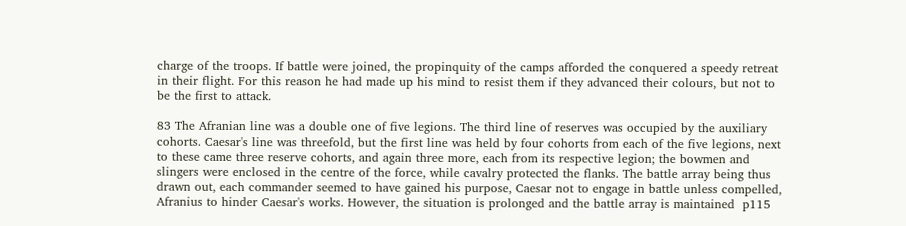charge of the troops. If battle were joined, the propinquity of the camps afforded the conquered a speedy retreat in their flight. For this reason he had made up his mind to resist them if they advanced their colours, but not to be the first to attack.

83 The Afranian line was a double one of five legions. The third line of reserves was occupied by the auxiliary cohorts. Caesar's line was threefold, but the first line was held by four cohorts from each of the five legions, next to these came three reserve cohorts, and again three more, each from its respective legion; the bowmen and slingers were enclosed in the centre of the force, while cavalry protected the flanks. The battle array being thus drawn out, each commander seemed to have gained his purpose, Caesar not to engage in battle unless compelled, Afranius to hinder Caesar's works. However, the situation is prolonged and the battle array is maintained  p115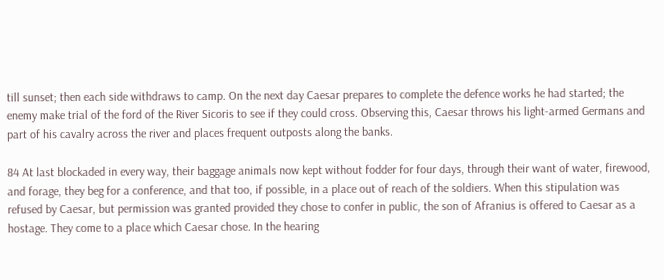till sunset; then each side withdraws to camp. On the next day Caesar prepares to complete the defence works he had started; the enemy make trial of the ford of the River Sicoris to see if they could cross. Observing this, Caesar throws his light-armed Germans and part of his cavalry across the river and places frequent outposts along the banks.

84 At last blockaded in every way, their baggage animals now kept without fodder for four days, through their want of water, firewood, and forage, they beg for a conference, and that too, if possible, in a place out of reach of the soldiers. When this stipulation was refused by Caesar, but permission was granted provided they chose to confer in public, the son of Afranius is offered to Caesar as a hostage. They come to a place which Caesar chose. In the hearing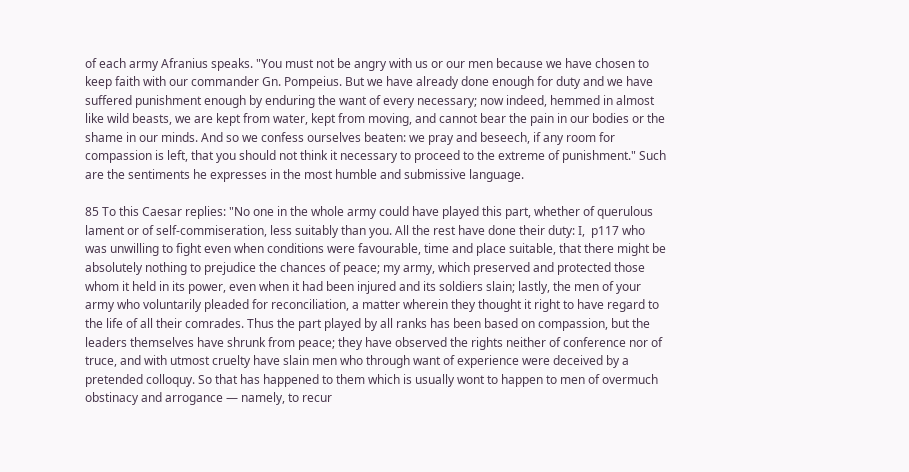of each army Afranius speaks. "You must not be angry with us or our men because we have chosen to keep faith with our commander Gn. Pompeius. But we have already done enough for duty and we have suffered punishment enough by enduring the want of every necessary; now indeed, hemmed in almost like wild beasts, we are kept from water, kept from moving, and cannot bear the pain in our bodies or the shame in our minds. And so we confess ourselves beaten: we pray and beseech, if any room for compassion is left, that you should not think it necessary to proceed to the extreme of punishment." Such are the sentiments he expresses in the most humble and submissive language.

85 To this Caesar replies: "No one in the whole army could have played this part, whether of querulous lament or of self-commiseration, less suitably than you. All the rest have done their duty: I,  p117 who was unwilling to fight even when conditions were favourable, time and place suitable, that there might be absolutely nothing to prejudice the chances of peace; my army, which preserved and protected those whom it held in its power, even when it had been injured and its soldiers slain; lastly, the men of your army who voluntarily pleaded for reconciliation, a matter wherein they thought it right to have regard to the life of all their comrades. Thus the part played by all ranks has been based on compassion, but the leaders themselves have shrunk from peace; they have observed the rights neither of conference nor of truce, and with utmost cruelty have slain men who through want of experience were deceived by a pretended colloquy. So that has happened to them which is usually wont to happen to men of overmuch obstinacy and arrogance — namely, to recur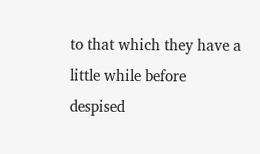to that which they have a little while before despised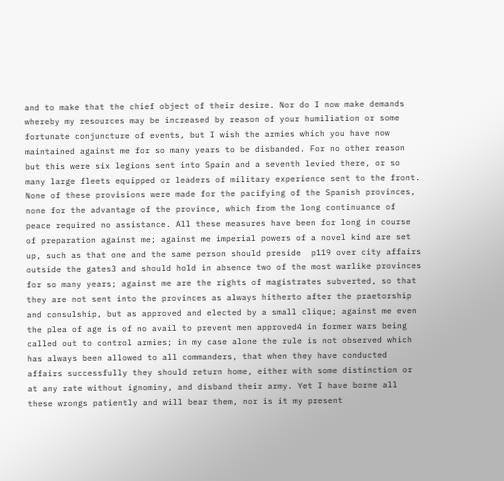and to make that the chief object of their desire. Nor do I now make demands whereby my resources may be increased by reason of your humiliation or some fortunate conjuncture of events, but I wish the armies which you have now maintained against me for so many years to be disbanded. For no other reason but this were six legions sent into Spain and a seventh levied there, or so many large fleets equipped or leaders of military experience sent to the front. None of these provisions were made for the pacifying of the Spanish provinces, none for the advantage of the province, which from the long continuance of peace required no assistance. All these measures have been for long in course of preparation against me; against me imperial powers of a novel kind are set up, such as that one and the same person should preside  p119 over city affairs outside the gates3 and should hold in absence two of the most warlike provinces for so many years; against me are the rights of magistrates subverted, so that they are not sent into the provinces as always hitherto after the praetorship and consulship, but as approved and elected by a small clique; against me even the plea of age is of no avail to prevent men approved4 in former wars being called out to control armies; in my case alone the rule is not observed which has always been allowed to all commanders, that when they have conducted affairs successfully they should return home, either with some distinction or at any rate without ignominy, and disband their army. Yet I have borne all these wrongs patiently and will bear them, nor is it my present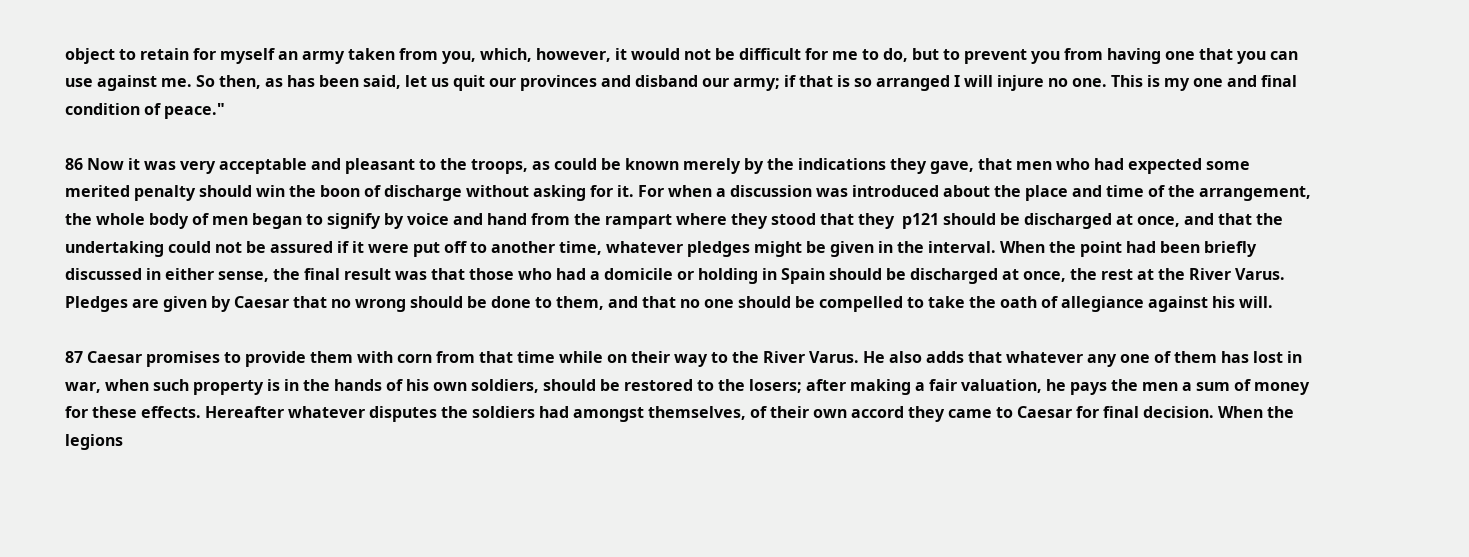object to retain for myself an army taken from you, which, however, it would not be difficult for me to do, but to prevent you from having one that you can use against me. So then, as has been said, let us quit our provinces and disband our army; if that is so arranged I will injure no one. This is my one and final condition of peace."

86 Now it was very acceptable and pleasant to the troops, as could be known merely by the indications they gave, that men who had expected some merited penalty should win the boon of discharge without asking for it. For when a discussion was introduced about the place and time of the arrangement, the whole body of men began to signify by voice and hand from the rampart where they stood that they  p121 should be discharged at once, and that the undertaking could not be assured if it were put off to another time, whatever pledges might be given in the interval. When the point had been briefly discussed in either sense, the final result was that those who had a domicile or holding in Spain should be discharged at once, the rest at the River Varus. Pledges are given by Caesar that no wrong should be done to them, and that no one should be compelled to take the oath of allegiance against his will.

87 Caesar promises to provide them with corn from that time while on their way to the River Varus. He also adds that whatever any one of them has lost in war, when such property is in the hands of his own soldiers, should be restored to the losers; after making a fair valuation, he pays the men a sum of money for these effects. Hereafter whatever disputes the soldiers had amongst themselves, of their own accord they came to Caesar for final decision. When the legions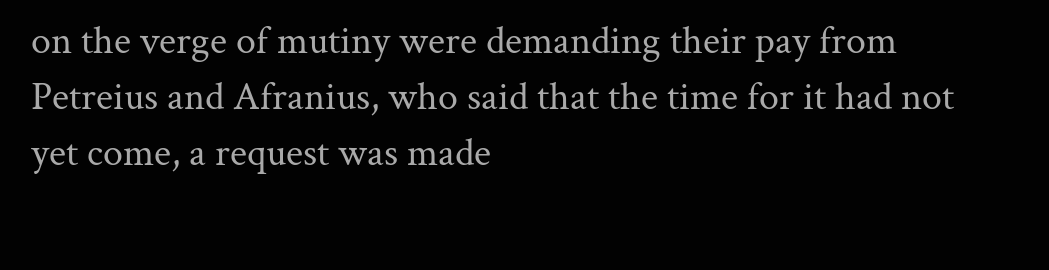on the verge of mutiny were demanding their pay from Petreius and Afranius, who said that the time for it had not yet come, a request was made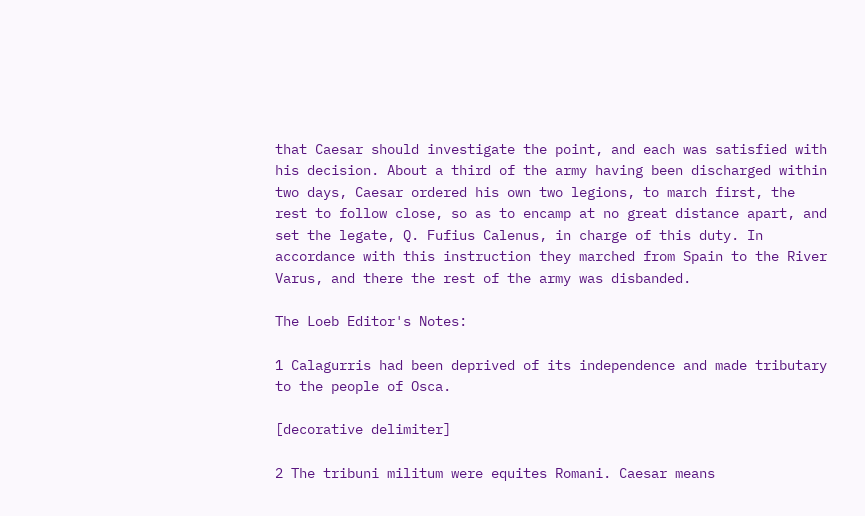that Caesar should investigate the point, and each was satisfied with his decision. About a third of the army having been discharged within two days, Caesar ordered his own two legions, to march first, the rest to follow close, so as to encamp at no great distance apart, and set the legate, Q. Fufius Calenus, in charge of this duty. In accordance with this instruction they marched from Spain to the River Varus, and there the rest of the army was disbanded.

The Loeb Editor's Notes:

1 Calagurris had been deprived of its independence and made tributary to the people of Osca.

[decorative delimiter]

2 The tribuni militum were equites Romani. Caesar means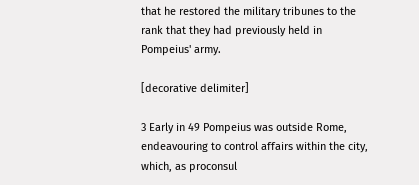that he restored the military tribunes to the rank that they had previously held in Pompeius' army.

[decorative delimiter]

3 Early in 49 Pompeius was outside Rome, endeavouring to control affairs within the city, which, as proconsul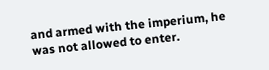and armed with the imperium, he was not allowed to enter.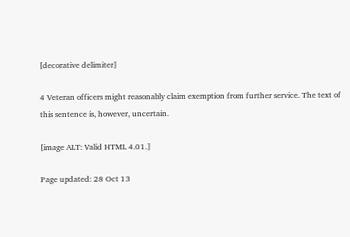[decorative delimiter]

4 Veteran officers might reasonably claim exemption from further service. The text of this sentence is, however, uncertain.

[image ALT: Valid HTML 4.01.]

Page updated: 28 Oct 13